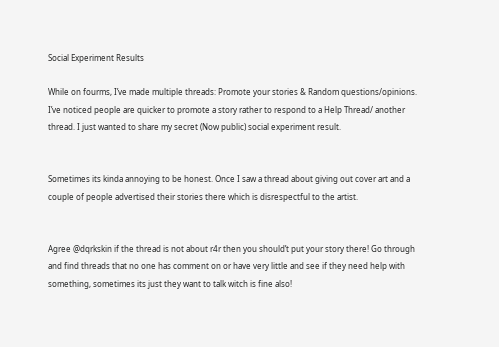Social Experiment Results

While on fourms, I’ve made multiple threads: Promote your stories & Random questions/opinions. I’ve noticed people are quicker to promote a story rather to respond to a Help Thread/ another thread. I just wanted to share my secret (Now public) social experiment result.


Sometimes its kinda annoying to be honest. Once I saw a thread about giving out cover art and a couple of people advertised their stories there which is disrespectful to the artist.


Agree @dqrkskin if the thread is not about r4r then you should’t put your story there! Go through and find threads that no one has comment on or have very little and see if they need help with something, sometimes its just they want to talk witch is fine also!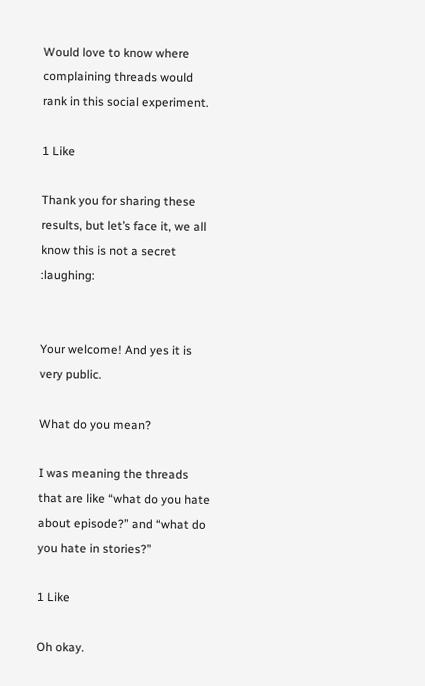Would love to know where complaining threads would rank in this social experiment.

1 Like

Thank you for sharing these results, but let’s face it, we all know this is not a secret :laughing:


Your welcome! And yes it is very public.

What do you mean?

I was meaning the threads that are like “what do you hate about episode?” and “what do you hate in stories?”

1 Like

Oh okay.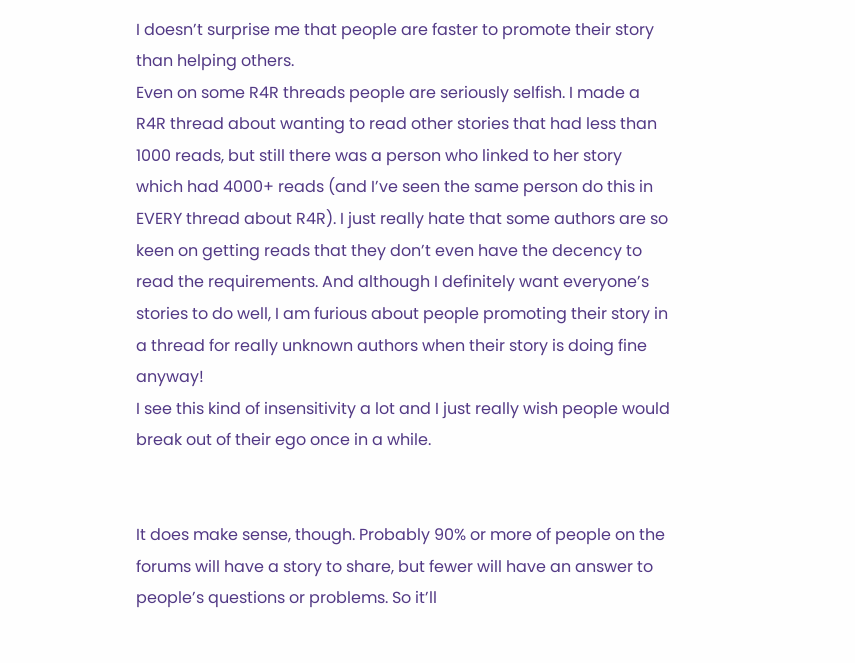I doesn’t surprise me that people are faster to promote their story than helping others.
Even on some R4R threads people are seriously selfish. I made a R4R thread about wanting to read other stories that had less than 1000 reads, but still there was a person who linked to her story which had 4000+ reads (and I’ve seen the same person do this in EVERY thread about R4R). I just really hate that some authors are so keen on getting reads that they don’t even have the decency to read the requirements. And although I definitely want everyone’s stories to do well, I am furious about people promoting their story in a thread for really unknown authors when their story is doing fine anyway!
I see this kind of insensitivity a lot and I just really wish people would break out of their ego once in a while.


It does make sense, though. Probably 90% or more of people on the forums will have a story to share, but fewer will have an answer to people’s questions or problems. So it’ll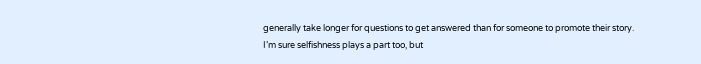generally take longer for questions to get answered than for someone to promote their story.
I’m sure selfishness plays a part too, but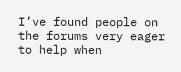I’ve found people on the forums very eager to help when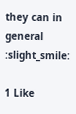they can in general :slight_smile:

1 Like